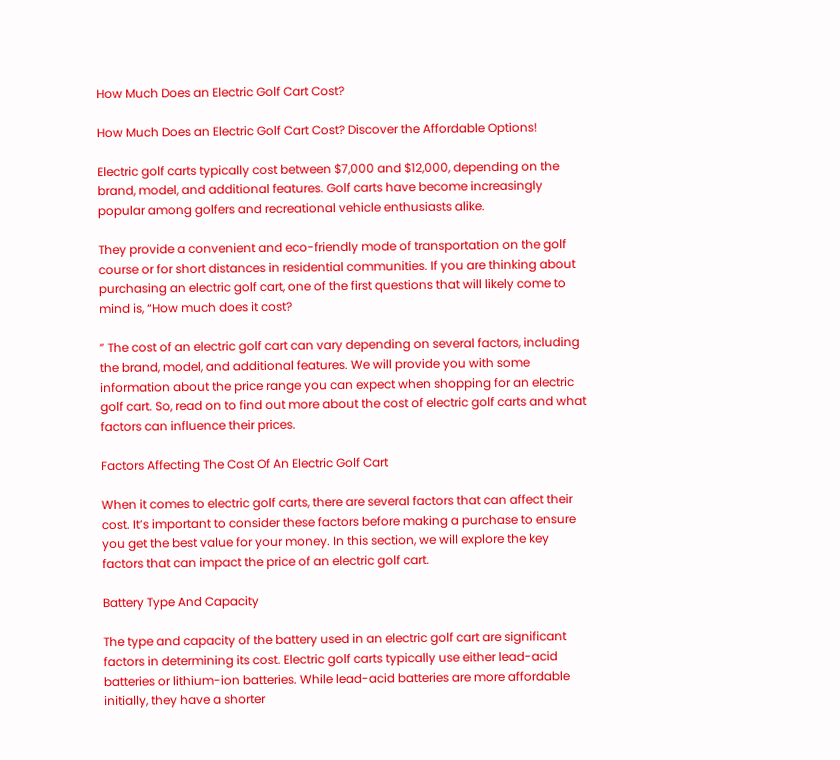How Much Does an Electric Golf Cart Cost?

How Much Does an Electric Golf Cart Cost? Discover the Affordable Options!

Electric golf carts typically cost between $7,000 and $12,000, depending on the brand, model, and additional features. Golf carts have become increasingly popular among golfers and recreational vehicle enthusiasts alike.

They provide a convenient and eco-friendly mode of transportation on the golf course or for short distances in residential communities. If you are thinking about purchasing an electric golf cart, one of the first questions that will likely come to mind is, “How much does it cost?

” The cost of an electric golf cart can vary depending on several factors, including the brand, model, and additional features. We will provide you with some information about the price range you can expect when shopping for an electric golf cart. So, read on to find out more about the cost of electric golf carts and what factors can influence their prices.

Factors Affecting The Cost Of An Electric Golf Cart

When it comes to electric golf carts, there are several factors that can affect their cost. It’s important to consider these factors before making a purchase to ensure you get the best value for your money. In this section, we will explore the key factors that can impact the price of an electric golf cart.

Battery Type And Capacity

The type and capacity of the battery used in an electric golf cart are significant factors in determining its cost. Electric golf carts typically use either lead-acid batteries or lithium-ion batteries. While lead-acid batteries are more affordable initially, they have a shorter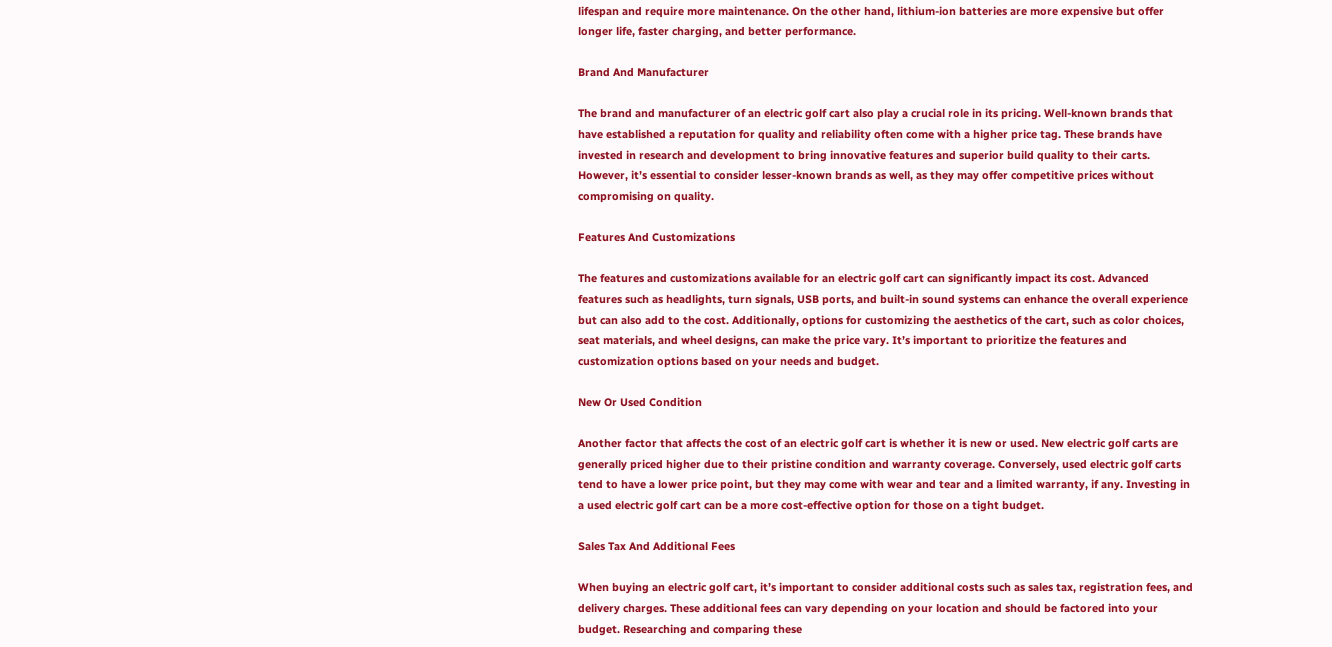lifespan and require more maintenance. On the other hand, lithium-ion batteries are more expensive but offer longer life, faster charging, and better performance.

Brand And Manufacturer

The brand and manufacturer of an electric golf cart also play a crucial role in its pricing. Well-known brands that have established a reputation for quality and reliability often come with a higher price tag. These brands have invested in research and development to bring innovative features and superior build quality to their carts. However, it’s essential to consider lesser-known brands as well, as they may offer competitive prices without compromising on quality.

Features And Customizations

The features and customizations available for an electric golf cart can significantly impact its cost. Advanced features such as headlights, turn signals, USB ports, and built-in sound systems can enhance the overall experience but can also add to the cost. Additionally, options for customizing the aesthetics of the cart, such as color choices, seat materials, and wheel designs, can make the price vary. It’s important to prioritize the features and customization options based on your needs and budget.

New Or Used Condition

Another factor that affects the cost of an electric golf cart is whether it is new or used. New electric golf carts are generally priced higher due to their pristine condition and warranty coverage. Conversely, used electric golf carts tend to have a lower price point, but they may come with wear and tear and a limited warranty, if any. Investing in a used electric golf cart can be a more cost-effective option for those on a tight budget.

Sales Tax And Additional Fees

When buying an electric golf cart, it’s important to consider additional costs such as sales tax, registration fees, and delivery charges. These additional fees can vary depending on your location and should be factored into your budget. Researching and comparing these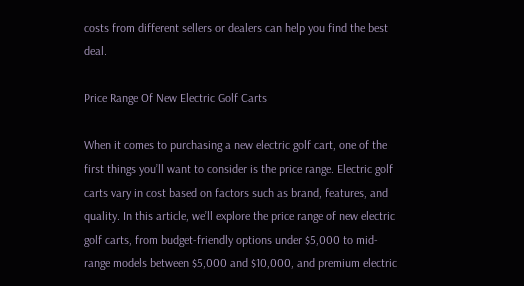costs from different sellers or dealers can help you find the best deal.

Price Range Of New Electric Golf Carts

When it comes to purchasing a new electric golf cart, one of the first things you’ll want to consider is the price range. Electric golf carts vary in cost based on factors such as brand, features, and quality. In this article, we’ll explore the price range of new electric golf carts, from budget-friendly options under $5,000 to mid-range models between $5,000 and $10,000, and premium electric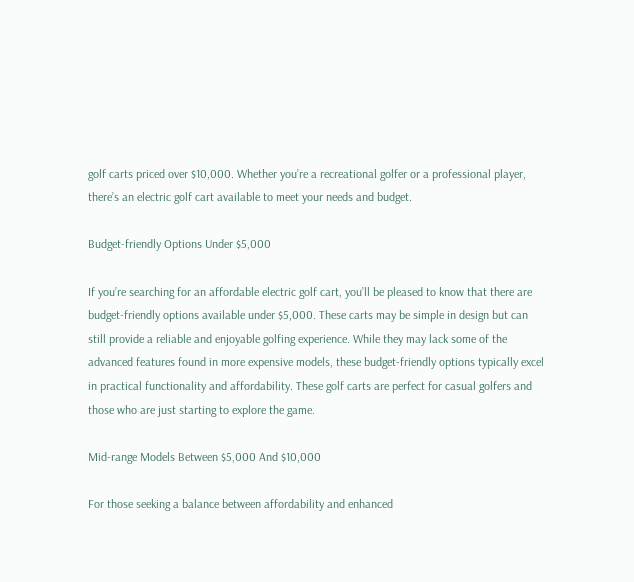golf carts priced over $10,000. Whether you’re a recreational golfer or a professional player, there’s an electric golf cart available to meet your needs and budget.

Budget-friendly Options Under $5,000

If you’re searching for an affordable electric golf cart, you’ll be pleased to know that there are budget-friendly options available under $5,000. These carts may be simple in design but can still provide a reliable and enjoyable golfing experience. While they may lack some of the advanced features found in more expensive models, these budget-friendly options typically excel in practical functionality and affordability. These golf carts are perfect for casual golfers and those who are just starting to explore the game.

Mid-range Models Between $5,000 And $10,000

For those seeking a balance between affordability and enhanced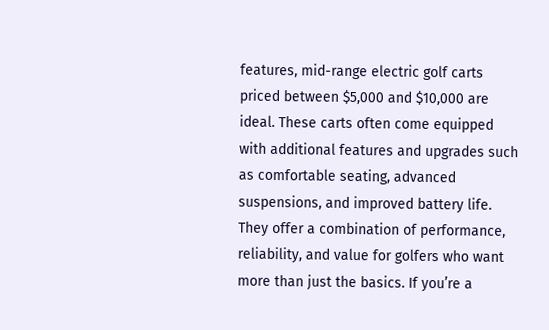features, mid-range electric golf carts priced between $5,000 and $10,000 are ideal. These carts often come equipped with additional features and upgrades such as comfortable seating, advanced suspensions, and improved battery life. They offer a combination of performance, reliability, and value for golfers who want more than just the basics. If you’re a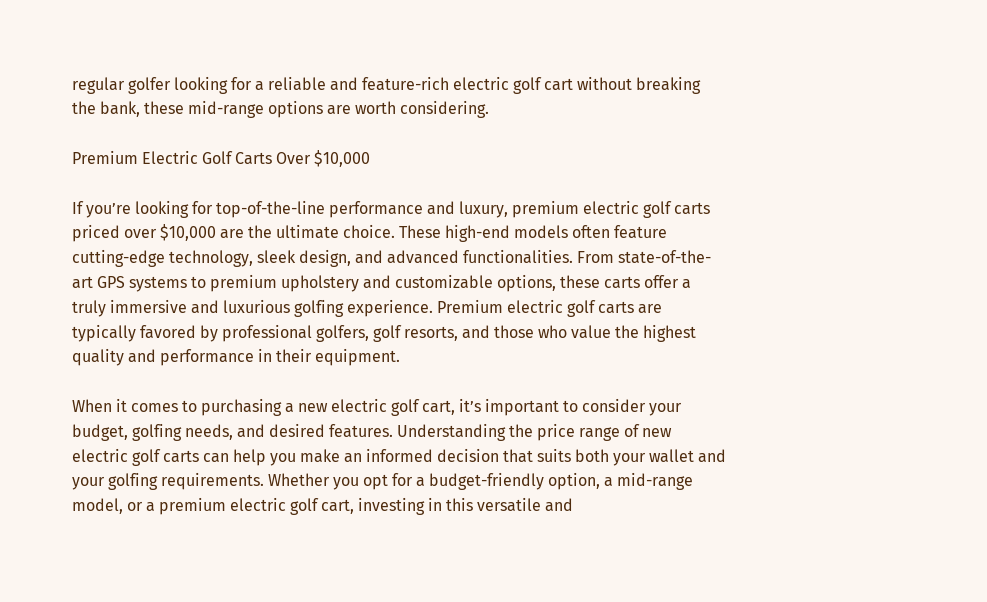regular golfer looking for a reliable and feature-rich electric golf cart without breaking the bank, these mid-range options are worth considering.

Premium Electric Golf Carts Over $10,000

If you’re looking for top-of-the-line performance and luxury, premium electric golf carts priced over $10,000 are the ultimate choice. These high-end models often feature cutting-edge technology, sleek design, and advanced functionalities. From state-of-the-art GPS systems to premium upholstery and customizable options, these carts offer a truly immersive and luxurious golfing experience. Premium electric golf carts are typically favored by professional golfers, golf resorts, and those who value the highest quality and performance in their equipment.

When it comes to purchasing a new electric golf cart, it’s important to consider your budget, golfing needs, and desired features. Understanding the price range of new electric golf carts can help you make an informed decision that suits both your wallet and your golfing requirements. Whether you opt for a budget-friendly option, a mid-range model, or a premium electric golf cart, investing in this versatile and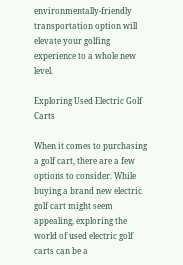environmentally-friendly transportation option will elevate your golfing experience to a whole new level.

Exploring Used Electric Golf Carts

When it comes to purchasing a golf cart, there are a few options to consider. While buying a brand new electric golf cart might seem appealing, exploring the world of used electric golf carts can be a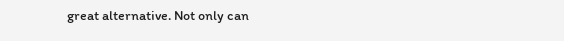great alternative. Not only can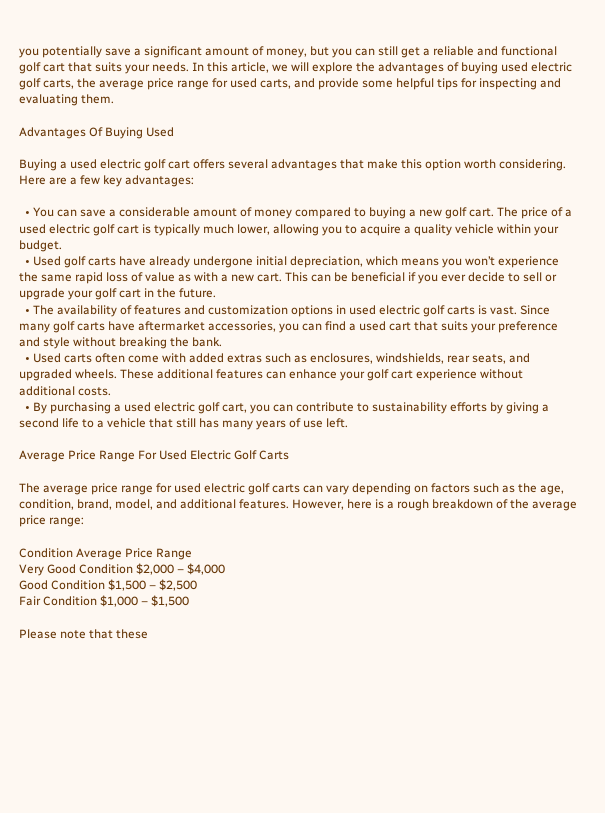you potentially save a significant amount of money, but you can still get a reliable and functional golf cart that suits your needs. In this article, we will explore the advantages of buying used electric golf carts, the average price range for used carts, and provide some helpful tips for inspecting and evaluating them.

Advantages Of Buying Used

Buying a used electric golf cart offers several advantages that make this option worth considering. Here are a few key advantages:

  • You can save a considerable amount of money compared to buying a new golf cart. The price of a used electric golf cart is typically much lower, allowing you to acquire a quality vehicle within your budget.
  • Used golf carts have already undergone initial depreciation, which means you won’t experience the same rapid loss of value as with a new cart. This can be beneficial if you ever decide to sell or upgrade your golf cart in the future.
  • The availability of features and customization options in used electric golf carts is vast. Since many golf carts have aftermarket accessories, you can find a used cart that suits your preference and style without breaking the bank.
  • Used carts often come with added extras such as enclosures, windshields, rear seats, and upgraded wheels. These additional features can enhance your golf cart experience without additional costs.
  • By purchasing a used electric golf cart, you can contribute to sustainability efforts by giving a second life to a vehicle that still has many years of use left.

Average Price Range For Used Electric Golf Carts

The average price range for used electric golf carts can vary depending on factors such as the age, condition, brand, model, and additional features. However, here is a rough breakdown of the average price range:

Condition Average Price Range
Very Good Condition $2,000 – $4,000
Good Condition $1,500 – $2,500
Fair Condition $1,000 – $1,500

Please note that these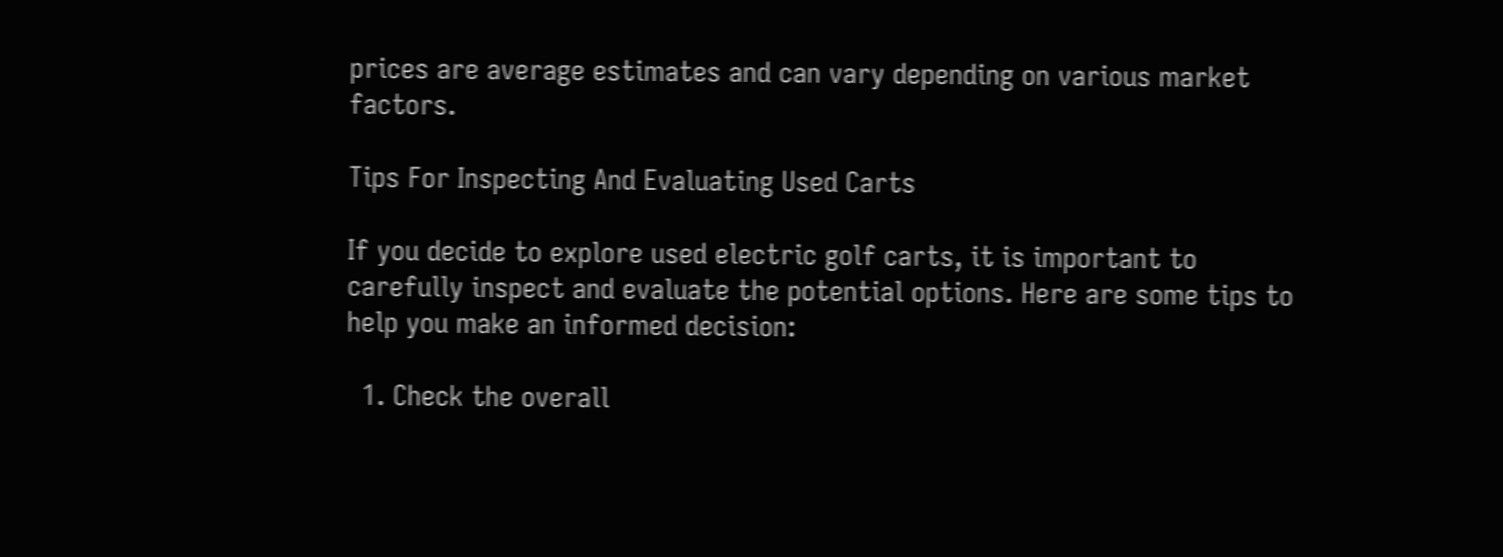prices are average estimates and can vary depending on various market factors.

Tips For Inspecting And Evaluating Used Carts

If you decide to explore used electric golf carts, it is important to carefully inspect and evaluate the potential options. Here are some tips to help you make an informed decision:

  1. Check the overall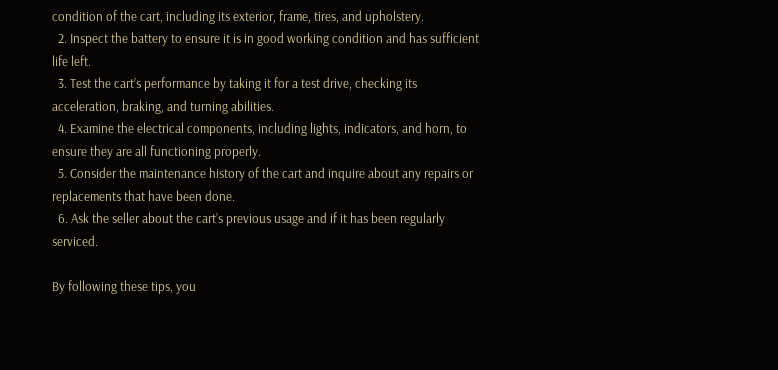condition of the cart, including its exterior, frame, tires, and upholstery.
  2. Inspect the battery to ensure it is in good working condition and has sufficient life left.
  3. Test the cart’s performance by taking it for a test drive, checking its acceleration, braking, and turning abilities.
  4. Examine the electrical components, including lights, indicators, and horn, to ensure they are all functioning properly.
  5. Consider the maintenance history of the cart and inquire about any repairs or replacements that have been done.
  6. Ask the seller about the cart’s previous usage and if it has been regularly serviced.

By following these tips, you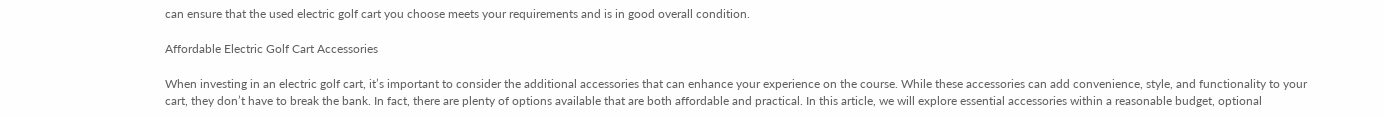can ensure that the used electric golf cart you choose meets your requirements and is in good overall condition.

Affordable Electric Golf Cart Accessories

When investing in an electric golf cart, it’s important to consider the additional accessories that can enhance your experience on the course. While these accessories can add convenience, style, and functionality to your cart, they don’t have to break the bank. In fact, there are plenty of options available that are both affordable and practical. In this article, we will explore essential accessories within a reasonable budget, optional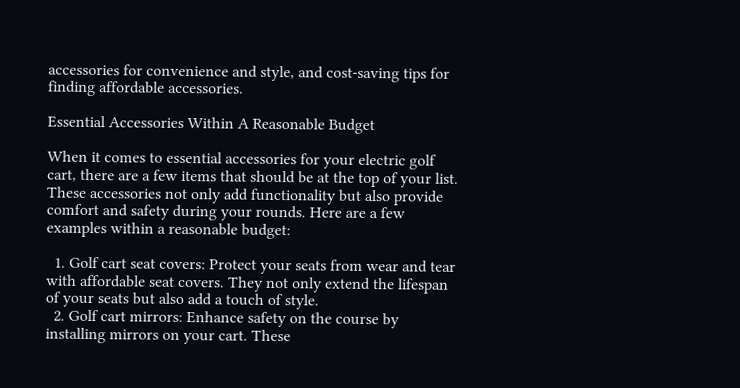accessories for convenience and style, and cost-saving tips for finding affordable accessories.

Essential Accessories Within A Reasonable Budget

When it comes to essential accessories for your electric golf cart, there are a few items that should be at the top of your list. These accessories not only add functionality but also provide comfort and safety during your rounds. Here are a few examples within a reasonable budget:

  1. Golf cart seat covers: Protect your seats from wear and tear with affordable seat covers. They not only extend the lifespan of your seats but also add a touch of style.
  2. Golf cart mirrors: Enhance safety on the course by installing mirrors on your cart. These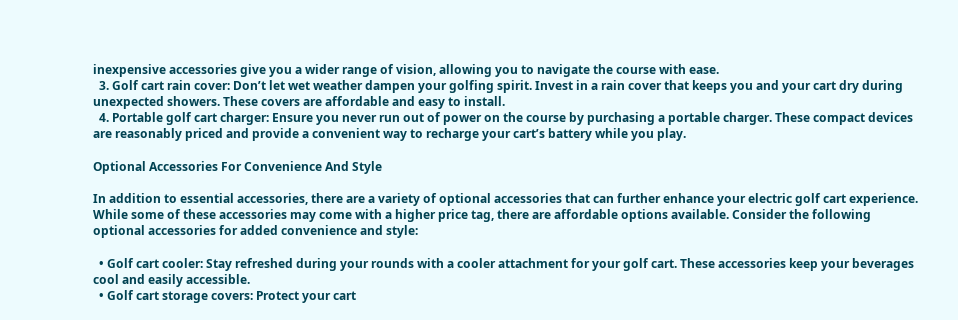inexpensive accessories give you a wider range of vision, allowing you to navigate the course with ease.
  3. Golf cart rain cover: Don’t let wet weather dampen your golfing spirit. Invest in a rain cover that keeps you and your cart dry during unexpected showers. These covers are affordable and easy to install.
  4. Portable golf cart charger: Ensure you never run out of power on the course by purchasing a portable charger. These compact devices are reasonably priced and provide a convenient way to recharge your cart’s battery while you play.

Optional Accessories For Convenience And Style

In addition to essential accessories, there are a variety of optional accessories that can further enhance your electric golf cart experience. While some of these accessories may come with a higher price tag, there are affordable options available. Consider the following optional accessories for added convenience and style:

  • Golf cart cooler: Stay refreshed during your rounds with a cooler attachment for your golf cart. These accessories keep your beverages cool and easily accessible.
  • Golf cart storage covers: Protect your cart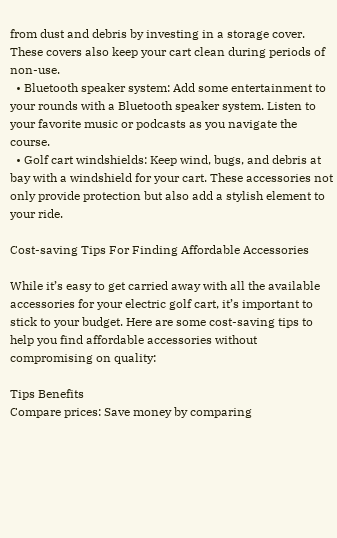from dust and debris by investing in a storage cover. These covers also keep your cart clean during periods of non-use.
  • Bluetooth speaker system: Add some entertainment to your rounds with a Bluetooth speaker system. Listen to your favorite music or podcasts as you navigate the course.
  • Golf cart windshields: Keep wind, bugs, and debris at bay with a windshield for your cart. These accessories not only provide protection but also add a stylish element to your ride.

Cost-saving Tips For Finding Affordable Accessories

While it’s easy to get carried away with all the available accessories for your electric golf cart, it’s important to stick to your budget. Here are some cost-saving tips to help you find affordable accessories without compromising on quality:

Tips Benefits
Compare prices: Save money by comparing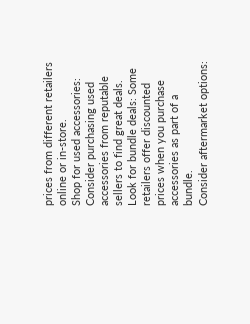prices from different retailers online or in-store.
Shop for used accessories: Consider purchasing used accessories from reputable sellers to find great deals.
Look for bundle deals: Some retailers offer discounted prices when you purchase accessories as part of a bundle.
Consider aftermarket options: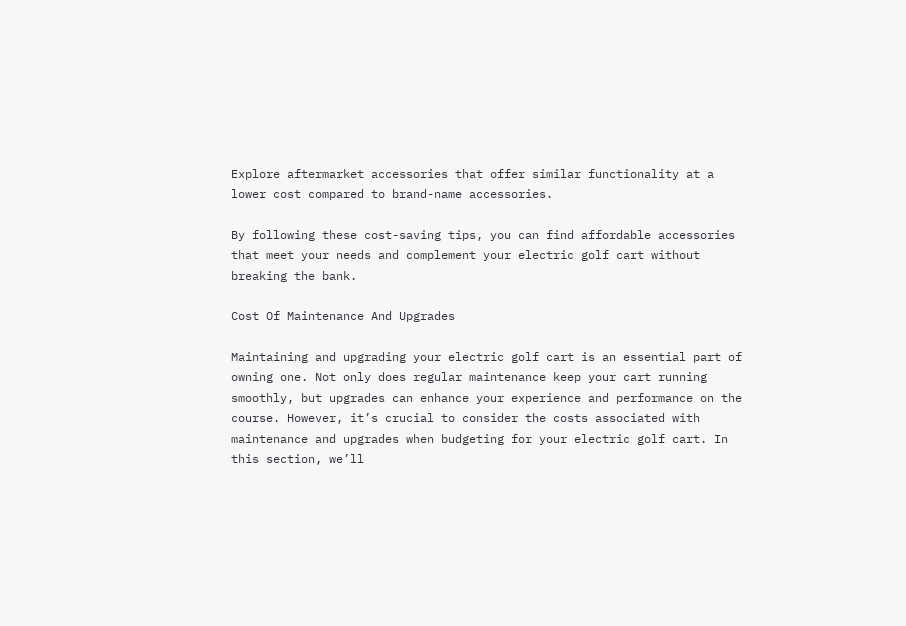Explore aftermarket accessories that offer similar functionality at a lower cost compared to brand-name accessories.

By following these cost-saving tips, you can find affordable accessories that meet your needs and complement your electric golf cart without breaking the bank.

Cost Of Maintenance And Upgrades

Maintaining and upgrading your electric golf cart is an essential part of owning one. Not only does regular maintenance keep your cart running smoothly, but upgrades can enhance your experience and performance on the course. However, it’s crucial to consider the costs associated with maintenance and upgrades when budgeting for your electric golf cart. In this section, we’ll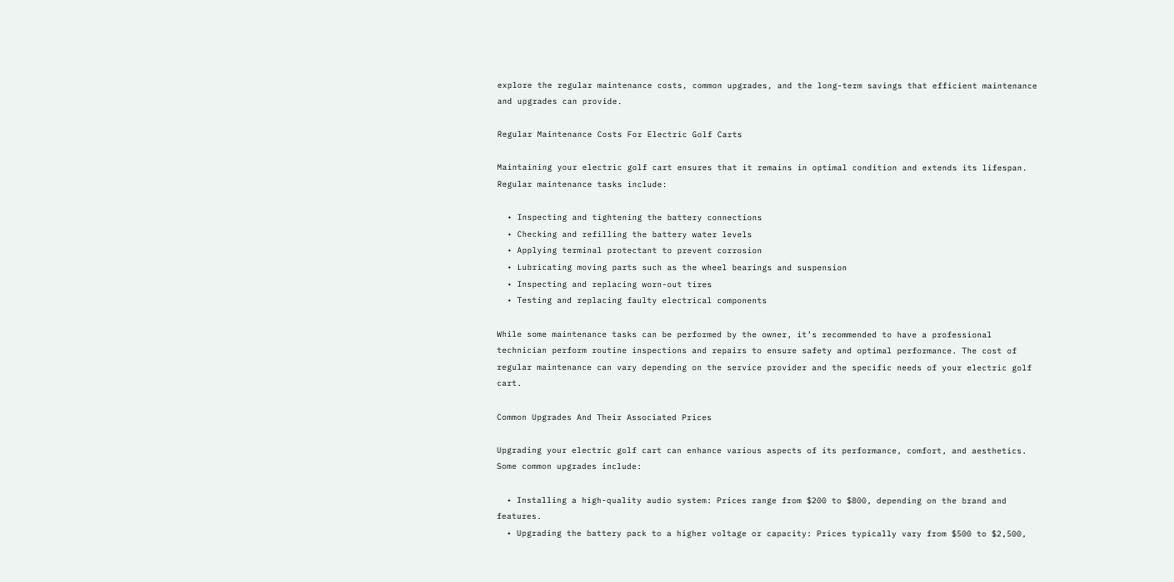explore the regular maintenance costs, common upgrades, and the long-term savings that efficient maintenance and upgrades can provide.

Regular Maintenance Costs For Electric Golf Carts

Maintaining your electric golf cart ensures that it remains in optimal condition and extends its lifespan. Regular maintenance tasks include:

  • Inspecting and tightening the battery connections
  • Checking and refilling the battery water levels
  • Applying terminal protectant to prevent corrosion
  • Lubricating moving parts such as the wheel bearings and suspension
  • Inspecting and replacing worn-out tires
  • Testing and replacing faulty electrical components

While some maintenance tasks can be performed by the owner, it’s recommended to have a professional technician perform routine inspections and repairs to ensure safety and optimal performance. The cost of regular maintenance can vary depending on the service provider and the specific needs of your electric golf cart.

Common Upgrades And Their Associated Prices

Upgrading your electric golf cart can enhance various aspects of its performance, comfort, and aesthetics. Some common upgrades include:

  • Installing a high-quality audio system: Prices range from $200 to $800, depending on the brand and features.
  • Upgrading the battery pack to a higher voltage or capacity: Prices typically vary from $500 to $2,500,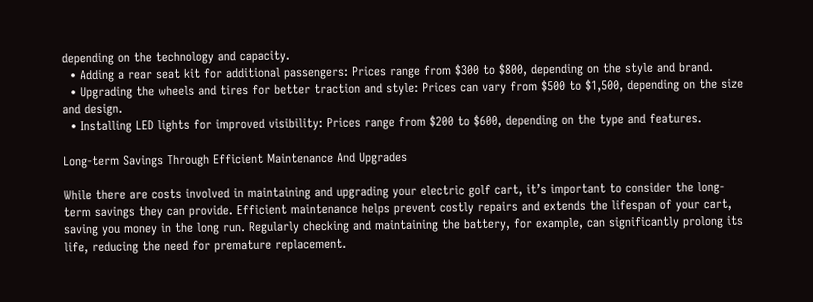depending on the technology and capacity.
  • Adding a rear seat kit for additional passengers: Prices range from $300 to $800, depending on the style and brand.
  • Upgrading the wheels and tires for better traction and style: Prices can vary from $500 to $1,500, depending on the size and design.
  • Installing LED lights for improved visibility: Prices range from $200 to $600, depending on the type and features.

Long-term Savings Through Efficient Maintenance And Upgrades

While there are costs involved in maintaining and upgrading your electric golf cart, it’s important to consider the long-term savings they can provide. Efficient maintenance helps prevent costly repairs and extends the lifespan of your cart, saving you money in the long run. Regularly checking and maintaining the battery, for example, can significantly prolong its life, reducing the need for premature replacement.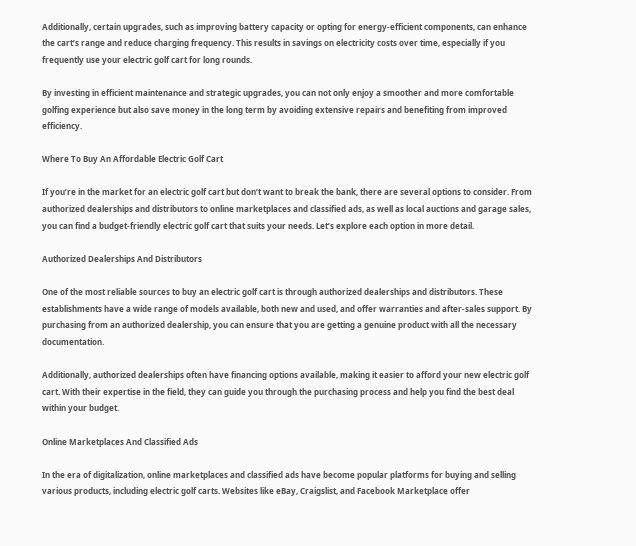Additionally, certain upgrades, such as improving battery capacity or opting for energy-efficient components, can enhance the cart’s range and reduce charging frequency. This results in savings on electricity costs over time, especially if you frequently use your electric golf cart for long rounds.

By investing in efficient maintenance and strategic upgrades, you can not only enjoy a smoother and more comfortable golfing experience but also save money in the long term by avoiding extensive repairs and benefiting from improved efficiency.

Where To Buy An Affordable Electric Golf Cart

If you’re in the market for an electric golf cart but don’t want to break the bank, there are several options to consider. From authorized dealerships and distributors to online marketplaces and classified ads, as well as local auctions and garage sales, you can find a budget-friendly electric golf cart that suits your needs. Let’s explore each option in more detail.

Authorized Dealerships And Distributors

One of the most reliable sources to buy an electric golf cart is through authorized dealerships and distributors. These establishments have a wide range of models available, both new and used, and offer warranties and after-sales support. By purchasing from an authorized dealership, you can ensure that you are getting a genuine product with all the necessary documentation.

Additionally, authorized dealerships often have financing options available, making it easier to afford your new electric golf cart. With their expertise in the field, they can guide you through the purchasing process and help you find the best deal within your budget.

Online Marketplaces And Classified Ads

In the era of digitalization, online marketplaces and classified ads have become popular platforms for buying and selling various products, including electric golf carts. Websites like eBay, Craigslist, and Facebook Marketplace offer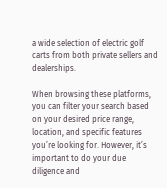a wide selection of electric golf carts from both private sellers and dealerships.

When browsing these platforms, you can filter your search based on your desired price range, location, and specific features you’re looking for. However, it’s important to do your due diligence and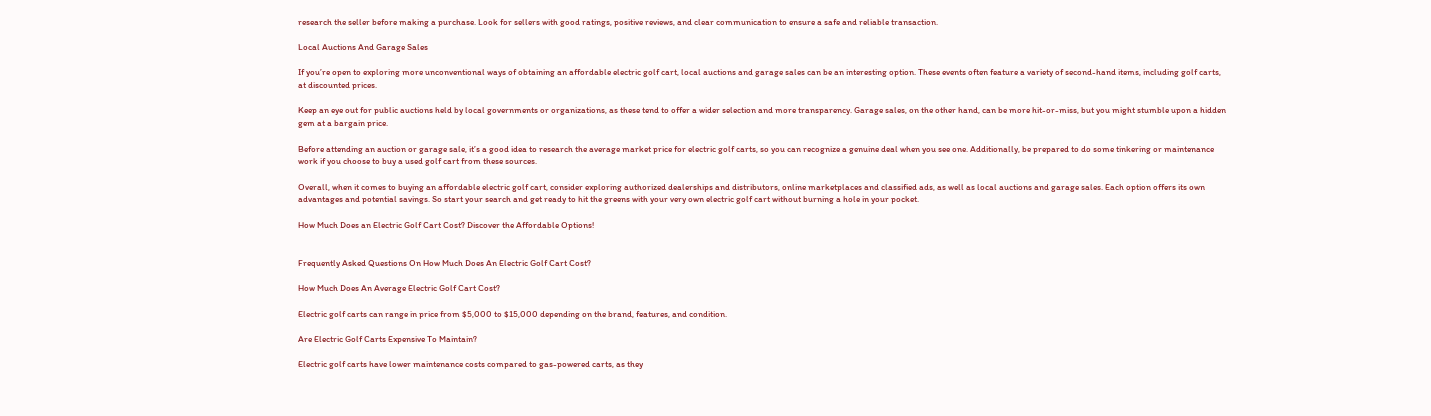research the seller before making a purchase. Look for sellers with good ratings, positive reviews, and clear communication to ensure a safe and reliable transaction.

Local Auctions And Garage Sales

If you’re open to exploring more unconventional ways of obtaining an affordable electric golf cart, local auctions and garage sales can be an interesting option. These events often feature a variety of second-hand items, including golf carts, at discounted prices.

Keep an eye out for public auctions held by local governments or organizations, as these tend to offer a wider selection and more transparency. Garage sales, on the other hand, can be more hit-or-miss, but you might stumble upon a hidden gem at a bargain price.

Before attending an auction or garage sale, it’s a good idea to research the average market price for electric golf carts, so you can recognize a genuine deal when you see one. Additionally, be prepared to do some tinkering or maintenance work if you choose to buy a used golf cart from these sources.

Overall, when it comes to buying an affordable electric golf cart, consider exploring authorized dealerships and distributors, online marketplaces and classified ads, as well as local auctions and garage sales. Each option offers its own advantages and potential savings. So start your search and get ready to hit the greens with your very own electric golf cart without burning a hole in your pocket.

How Much Does an Electric Golf Cart Cost? Discover the Affordable Options!


Frequently Asked Questions On How Much Does An Electric Golf Cart Cost?

How Much Does An Average Electric Golf Cart Cost?

Electric golf carts can range in price from $5,000 to $15,000 depending on the brand, features, and condition.

Are Electric Golf Carts Expensive To Maintain?

Electric golf carts have lower maintenance costs compared to gas-powered carts, as they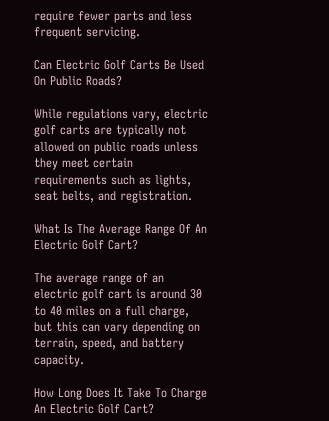require fewer parts and less frequent servicing.

Can Electric Golf Carts Be Used On Public Roads?

While regulations vary, electric golf carts are typically not allowed on public roads unless they meet certain requirements such as lights, seat belts, and registration.

What Is The Average Range Of An Electric Golf Cart?

The average range of an electric golf cart is around 30 to 40 miles on a full charge, but this can vary depending on terrain, speed, and battery capacity.

How Long Does It Take To Charge An Electric Golf Cart?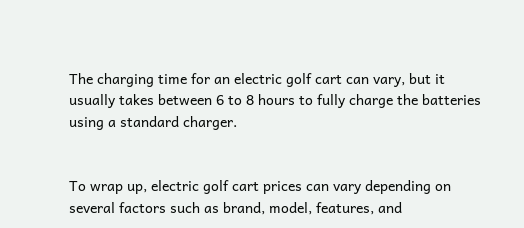The charging time for an electric golf cart can vary, but it usually takes between 6 to 8 hours to fully charge the batteries using a standard charger.


To wrap up, electric golf cart prices can vary depending on several factors such as brand, model, features, and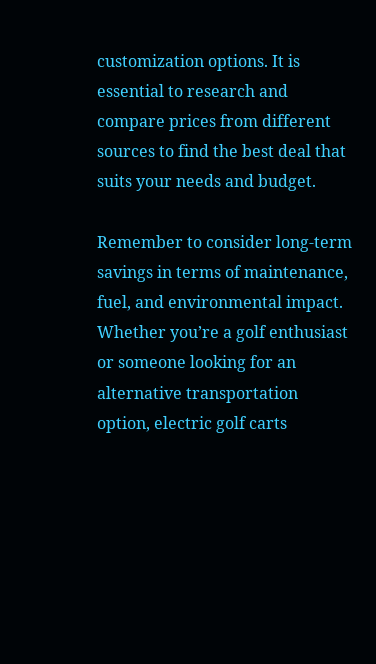customization options. It is essential to research and compare prices from different sources to find the best deal that suits your needs and budget.

Remember to consider long-term savings in terms of maintenance, fuel, and environmental impact. Whether you’re a golf enthusiast or someone looking for an alternative transportation option, electric golf carts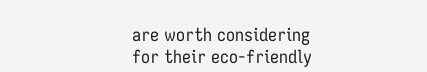are worth considering for their eco-friendly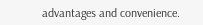advantages and convenience.